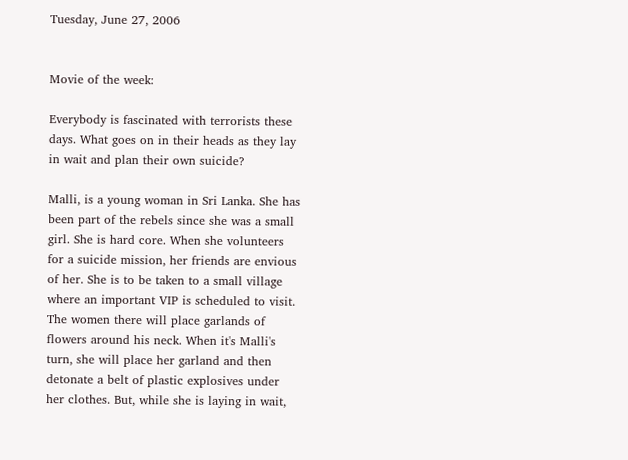Tuesday, June 27, 2006


Movie of the week:

Everybody is fascinated with terrorists these days. What goes on in their heads as they lay in wait and plan their own suicide?

Malli, is a young woman in Sri Lanka. She has been part of the rebels since she was a small girl. She is hard core. When she volunteers for a suicide mission, her friends are envious of her. She is to be taken to a small village where an important VIP is scheduled to visit. The women there will place garlands of flowers around his neck. When it's Malli's turn, she will place her garland and then detonate a belt of plastic explosives under her clothes. But, while she is laying in wait,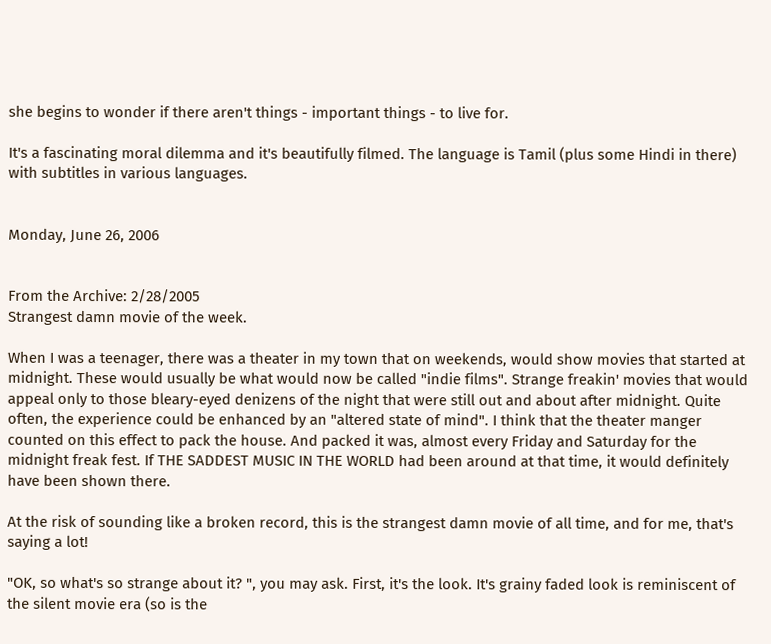she begins to wonder if there aren't things - important things - to live for.

It's a fascinating moral dilemma and it's beautifully filmed. The language is Tamil (plus some Hindi in there) with subtitles in various languages.


Monday, June 26, 2006


From the Archive: 2/28/2005
Strangest damn movie of the week.

When I was a teenager, there was a theater in my town that on weekends, would show movies that started at midnight. These would usually be what would now be called "indie films". Strange freakin' movies that would appeal only to those bleary-eyed denizens of the night that were still out and about after midnight. Quite often, the experience could be enhanced by an "altered state of mind". I think that the theater manger counted on this effect to pack the house. And packed it was, almost every Friday and Saturday for the midnight freak fest. If THE SADDEST MUSIC IN THE WORLD had been around at that time, it would definitely have been shown there.

At the risk of sounding like a broken record, this is the strangest damn movie of all time, and for me, that's saying a lot!

"OK, so what's so strange about it? ", you may ask. First, it's the look. It's grainy faded look is reminiscent of the silent movie era (so is the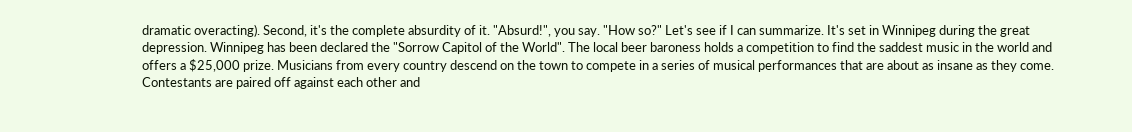dramatic overacting). Second, it's the complete absurdity of it. "Absurd!", you say. "How so?" Let's see if I can summarize. It's set in Winnipeg during the great depression. Winnipeg has been declared the "Sorrow Capitol of the World". The local beer baroness holds a competition to find the saddest music in the world and offers a $25,000 prize. Musicians from every country descend on the town to compete in a series of musical performances that are about as insane as they come. Contestants are paired off against each other and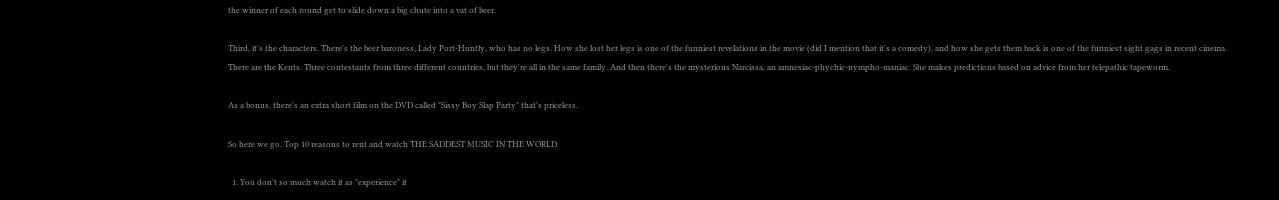the winner of each round get to slide down a big chute into a vat of beer.

Third, it's the characters. There's the beer baroness, Lady Port-Huntly, who has no legs. How she lost her legs is one of the funniest revelations in the movie (did I mention that it's a comedy), and how she gets them back is one of the funniest sight gags in recent cinema. There are the Kents. Three contestants from three different countries, but they're all in the same family. And then there's the mysterious Narcissa, an amnesiac-phychic-nympho-maniac. She makes predictions based on advice from her telepathic tapeworm.

As a bonus, there's an extra short film on the DVD called "Sissy Boy Slap Party" that's priceless.

So here we go. Top 10 reasons to rent and watch THE SADDEST MUSIC IN THE WORLD.

  1. You don't so much watch it as "experience" it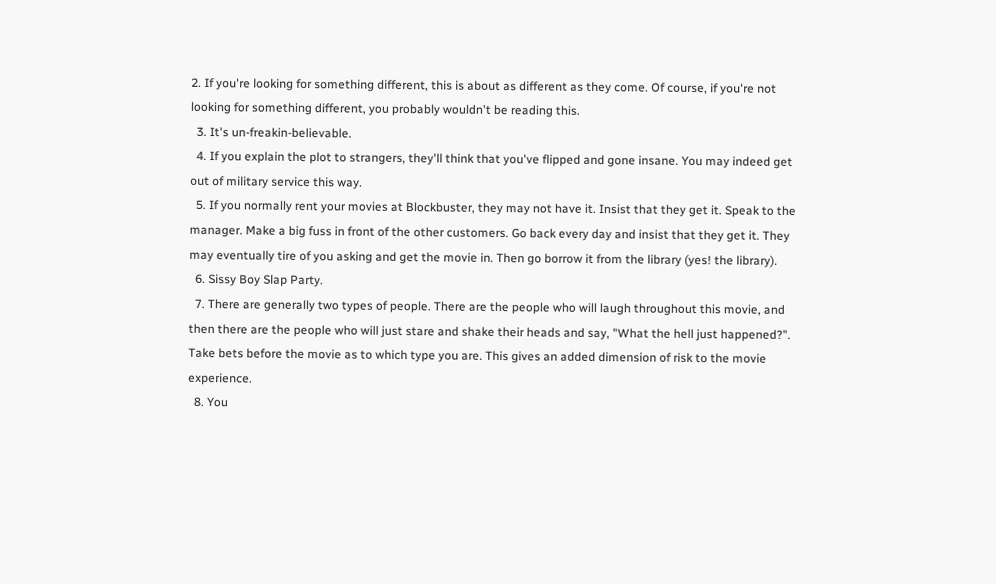2. If you're looking for something different, this is about as different as they come. Of course, if you're not looking for something different, you probably wouldn't be reading this.
  3. It's un-freakin-believable.
  4. If you explain the plot to strangers, they'll think that you've flipped and gone insane. You may indeed get out of military service this way.
  5. If you normally rent your movies at Blockbuster, they may not have it. Insist that they get it. Speak to the manager. Make a big fuss in front of the other customers. Go back every day and insist that they get it. They may eventually tire of you asking and get the movie in. Then go borrow it from the library (yes! the library).
  6. Sissy Boy Slap Party.
  7. There are generally two types of people. There are the people who will laugh throughout this movie, and then there are the people who will just stare and shake their heads and say, "What the hell just happened?". Take bets before the movie as to which type you are. This gives an added dimension of risk to the movie experience.
  8. You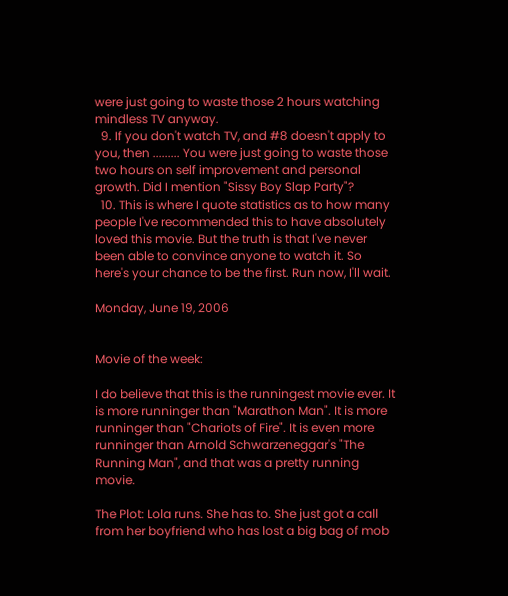were just going to waste those 2 hours watching mindless TV anyway.
  9. If you don't watch TV, and #8 doesn't apply to you, then ......... You were just going to waste those two hours on self improvement and personal growth. Did I mention "Sissy Boy Slap Party"?
  10. This is where I quote statistics as to how many people I've recommended this to have absolutely loved this movie. But the truth is that I've never been able to convince anyone to watch it. So here's your chance to be the first. Run now, I'll wait.

Monday, June 19, 2006


Movie of the week:

I do believe that this is the runningest movie ever. It is more runninger than "Marathon Man". It is more runninger than "Chariots of Fire". It is even more runninger than Arnold Schwarzeneggar's "The Running Man", and that was a pretty running movie.

The Plot: Lola runs. She has to. She just got a call from her boyfriend who has lost a big bag of mob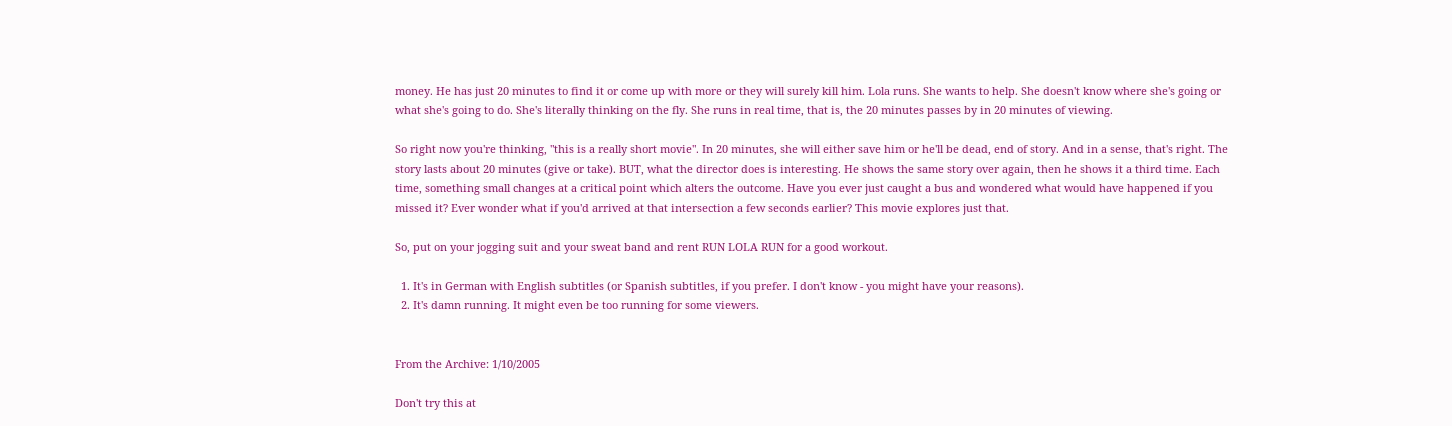money. He has just 20 minutes to find it or come up with more or they will surely kill him. Lola runs. She wants to help. She doesn't know where she's going or what she's going to do. She's literally thinking on the fly. She runs in real time, that is, the 20 minutes passes by in 20 minutes of viewing.

So right now you're thinking, "this is a really short movie". In 20 minutes, she will either save him or he'll be dead, end of story. And in a sense, that's right. The story lasts about 20 minutes (give or take). BUT, what the director does is interesting. He shows the same story over again, then he shows it a third time. Each time, something small changes at a critical point which alters the outcome. Have you ever just caught a bus and wondered what would have happened if you missed it? Ever wonder what if you'd arrived at that intersection a few seconds earlier? This movie explores just that.

So, put on your jogging suit and your sweat band and rent RUN LOLA RUN for a good workout.

  1. It's in German with English subtitles (or Spanish subtitles, if you prefer. I don't know - you might have your reasons).
  2. It's damn running. It might even be too running for some viewers.


From the Archive: 1/10/2005

Don't try this at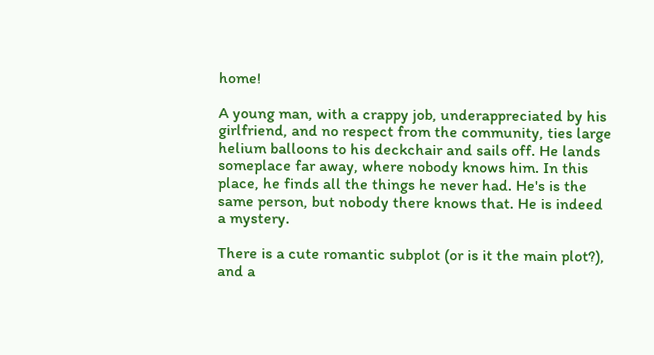home!

A young man, with a crappy job, underappreciated by his girlfriend, and no respect from the community, ties large helium balloons to his deckchair and sails off. He lands someplace far away, where nobody knows him. In this place, he finds all the things he never had. He's is the same person, but nobody there knows that. He is indeed a mystery.

There is a cute romantic subplot (or is it the main plot?), and a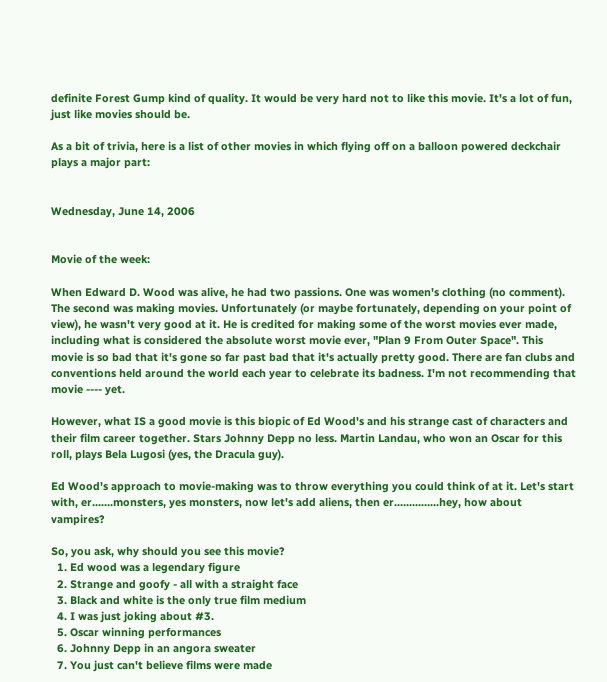definite Forest Gump kind of quality. It would be very hard not to like this movie. It's a lot of fun, just like movies should be.

As a bit of trivia, here is a list of other movies in which flying off on a balloon powered deckchair plays a major part:


Wednesday, June 14, 2006


Movie of the week:

When Edward D. Wood was alive, he had two passions. One was women's clothing (no comment). The second was making movies. Unfortunately (or maybe fortunately, depending on your point of view), he wasn't very good at it. He is credited for making some of the worst movies ever made, including what is considered the absolute worst movie ever, "Plan 9 From Outer Space". This movie is so bad that it's gone so far past bad that it's actually pretty good. There are fan clubs and conventions held around the world each year to celebrate its badness. I'm not recommending that movie ---- yet.

However, what IS a good movie is this biopic of Ed Wood's and his strange cast of characters and their film career together. Stars Johnny Depp no less. Martin Landau, who won an Oscar for this roll, plays Bela Lugosi (yes, the Dracula guy).

Ed Wood's approach to movie-making was to throw everything you could think of at it. Let's start with, er.......monsters, yes monsters, now let's add aliens, then er...............hey, how about vampires?

So, you ask, why should you see this movie?
  1. Ed wood was a legendary figure
  2. Strange and goofy - all with a straight face
  3. Black and white is the only true film medium
  4. I was just joking about #3.
  5. Oscar winning performances
  6. Johnny Depp in an angora sweater
  7. You just can't believe films were made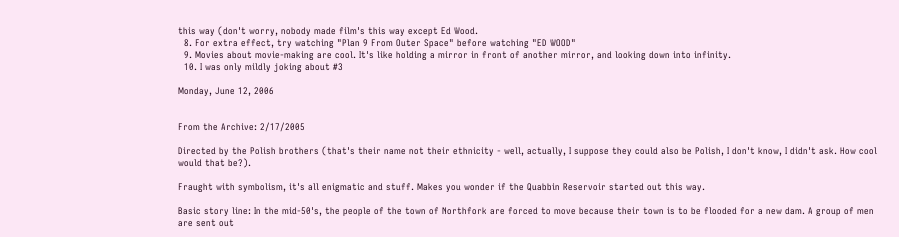this way (don't worry, nobody made film's this way except Ed Wood.
  8. For extra effect, try watching "Plan 9 From Outer Space" before watching "ED WOOD"
  9. Movies about movie-making are cool. It's like holding a mirror in front of another mirror, and looking down into infinity.
  10. I was only mildly joking about #3

Monday, June 12, 2006


From the Archive: 2/17/2005

Directed by the Polish brothers (that's their name not their ethnicity - well, actually, I suppose they could also be Polish, I don't know, I didn't ask. How cool would that be?).

Fraught with symbolism, it's all enigmatic and stuff. Makes you wonder if the Quabbin Reservoir started out this way.

Basic story line: In the mid-50's, the people of the town of Northfork are forced to move because their town is to be flooded for a new dam. A group of men are sent out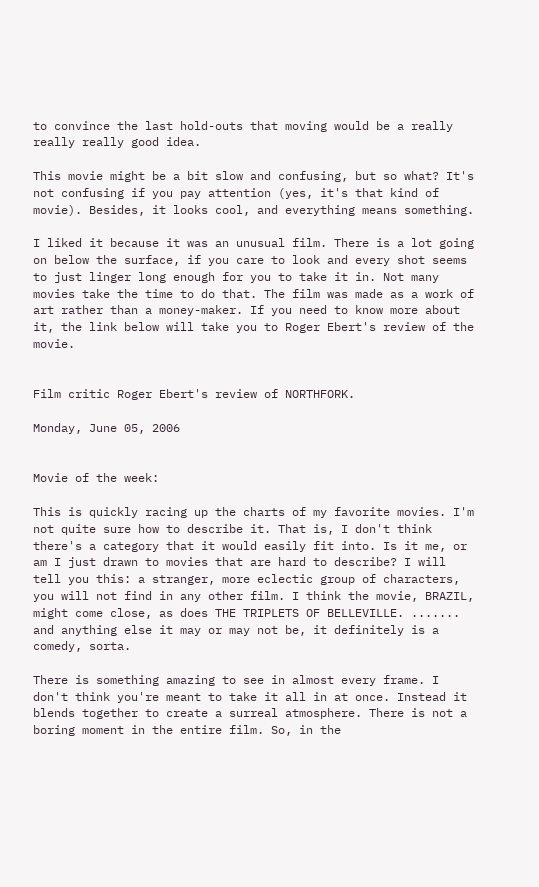to convince the last hold-outs that moving would be a really really really good idea.

This movie might be a bit slow and confusing, but so what? It's not confusing if you pay attention (yes, it's that kind of movie). Besides, it looks cool, and everything means something.

I liked it because it was an unusual film. There is a lot going on below the surface, if you care to look and every shot seems to just linger long enough for you to take it in. Not many movies take the time to do that. The film was made as a work of art rather than a money-maker. If you need to know more about it, the link below will take you to Roger Ebert's review of the movie.


Film critic Roger Ebert's review of NORTHFORK.

Monday, June 05, 2006


Movie of the week:

This is quickly racing up the charts of my favorite movies. I'm not quite sure how to describe it. That is, I don't think there's a category that it would easily fit into. Is it me, or am I just drawn to movies that are hard to describe? I will tell you this: a stranger, more eclectic group of characters, you will not find in any other film. I think the movie, BRAZIL, might come close, as does THE TRIPLETS OF BELLEVILLE. ....... and anything else it may or may not be, it definitely is a comedy, sorta.

There is something amazing to see in almost every frame. I don't think you're meant to take it all in at once. Instead it blends together to create a surreal atmosphere. There is not a boring moment in the entire film. So, in the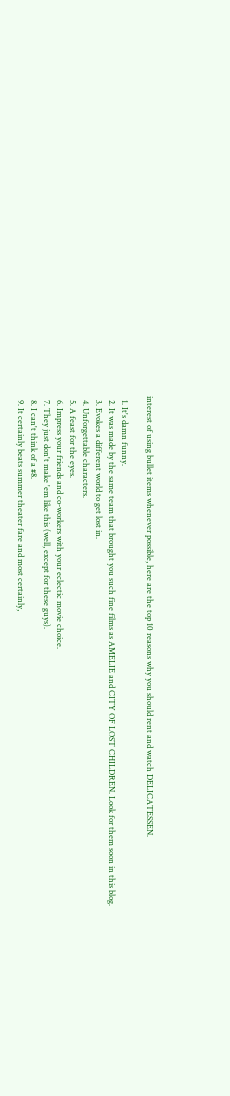interest of using bullet items whenever possible, here are the top 10 reasons why you should rent and watch DELICATESSEN.

  1. It's damn funny.
  2. It was made by the same team that brought you such fine films as AMELIE and CITY OF LOST CHILDREN. Look for them soon in this blog.
  3. Evokes a different world to get lost in.
  4. Unforgettable characters.
  5. A feast for the eyes.
  6. Impress your friends and co-workers with your eclectic movie choice.
  7. They just don't make 'em like this (well, except for these guys).
  8. I can't think of a #8.
  9. It certainly beats summer theater fare and most certainly,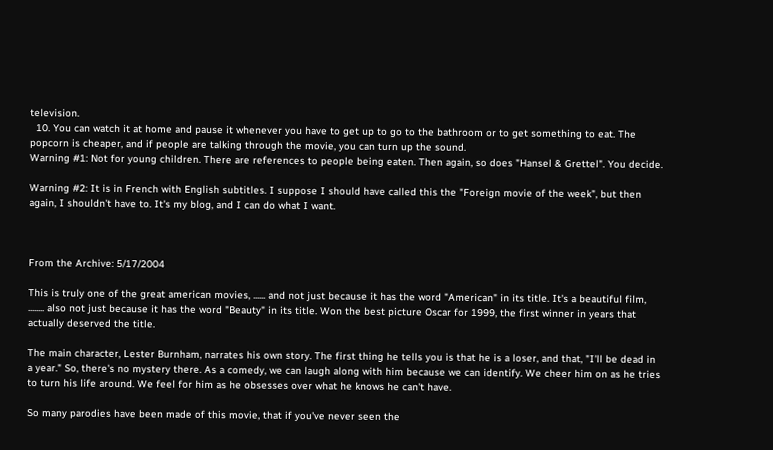television.
  10. You can watch it at home and pause it whenever you have to get up to go to the bathroom or to get something to eat. The popcorn is cheaper, and if people are talking through the movie, you can turn up the sound.
Warning #1: Not for young children. There are references to people being eaten. Then again, so does "Hansel & Grettel". You decide.

Warning #2: It is in French with English subtitles. I suppose I should have called this the "Foreign movie of the week", but then again, I shouldn't have to. It's my blog, and I can do what I want.



From the Archive: 5/17/2004

This is truly one of the great american movies, ...... and not just because it has the word "American" in its title. It's a beautiful film, ........ also not just because it has the word "Beauty" in its title. Won the best picture Oscar for 1999, the first winner in years that actually deserved the title.

The main character, Lester Burnham, narrates his own story. The first thing he tells you is that he is a loser, and that, "I'll be dead in a year." So, there's no mystery there. As a comedy, we can laugh along with him because we can identify. We cheer him on as he tries to turn his life around. We feel for him as he obsesses over what he knows he can't have.

So many parodies have been made of this movie, that if you've never seen the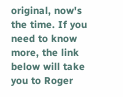original, now's the time. If you need to know more, the link below will take you to Roger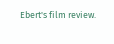Ebert's film review.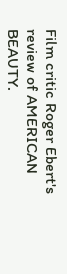Film critic Roger Ebert's review of AMERICAN BEAUTY.